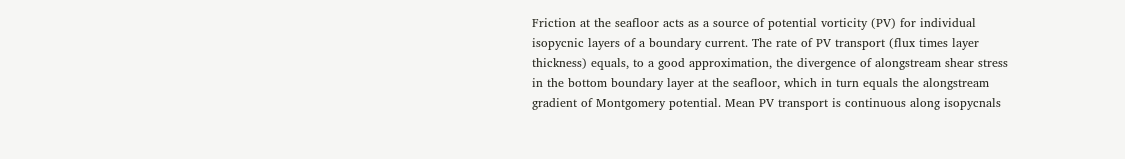Friction at the seafloor acts as a source of potential vorticity (PV) for individual isopycnic layers of a boundary current. The rate of PV transport (flux times layer thickness) equals, to a good approximation, the divergence of alongstream shear stress in the bottom boundary layer at the seafloor, which in turn equals the alongstream gradient of Montgomery potential. Mean PV transport is continuous along isopycnals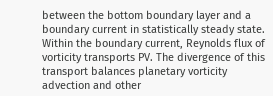between the bottom boundary layer and a boundary current in statistically steady state. Within the boundary current, Reynolds flux of vorticity transports PV. The divergence of this transport balances planetary vorticity advection and other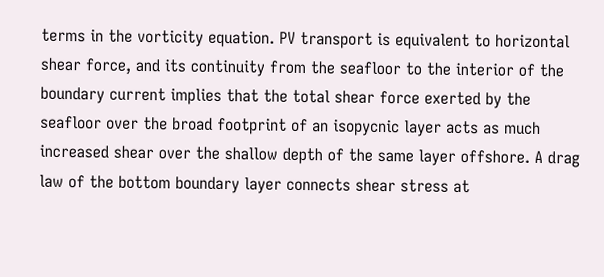terms in the vorticity equation. PV transport is equivalent to horizontal shear force, and its continuity from the seafloor to the interior of the boundary current implies that the total shear force exerted by the seafloor over the broad footprint of an isopycnic layer acts as much increased shear over the shallow depth of the same layer offshore. A drag law of the bottom boundary layer connects shear stress at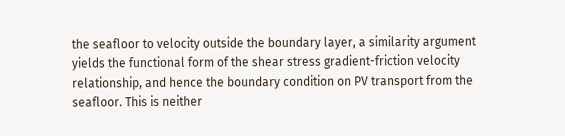the seafloor to velocity outside the boundary layer, a similarity argument yields the functional form of the shear stress gradient-friction velocity relationship, and hence the boundary condition on PV transport from the seafloor. This is neither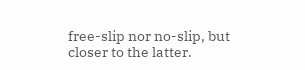free-slip nor no-slip, but closer to the latter.